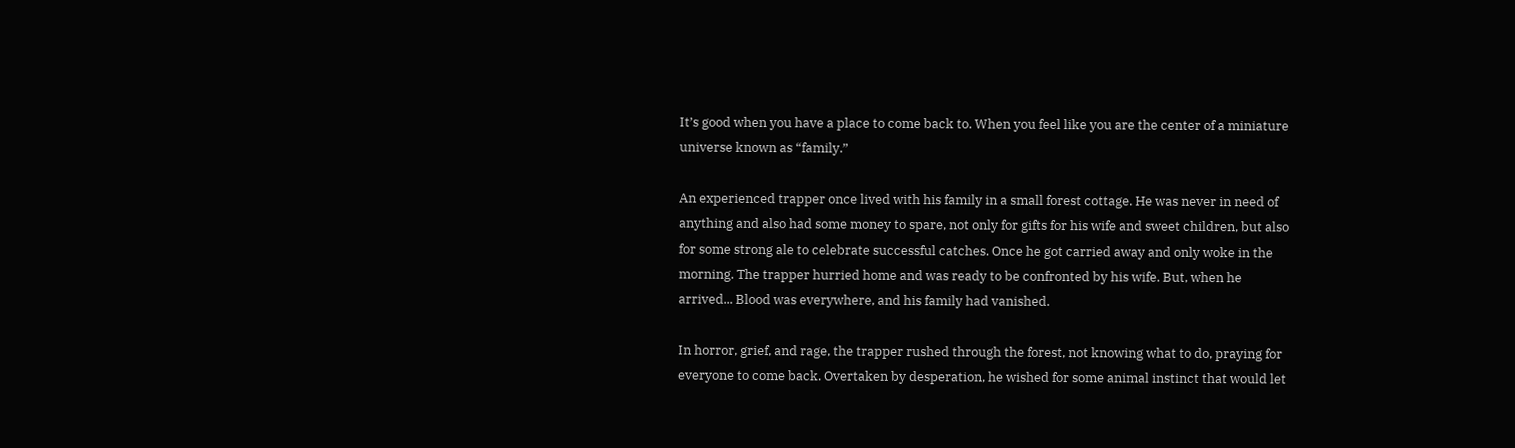It’s good when you have a place to come back to. When you feel like you are the center of a miniature universe known as “family.”

An experienced trapper once lived with his family in a small forest cottage. He was never in need of anything and also had some money to spare, not only for gifts for his wife and sweet children, but also for some strong ale to celebrate successful catches. Once he got carried away and only woke in the morning. The trapper hurried home and was ready to be confronted by his wife. But, when he arrived... Blood was everywhere, and his family had vanished.

In horror, grief, and rage, the trapper rushed through the forest, not knowing what to do, praying for everyone to come back. Overtaken by desperation, he wished for some animal instinct that would let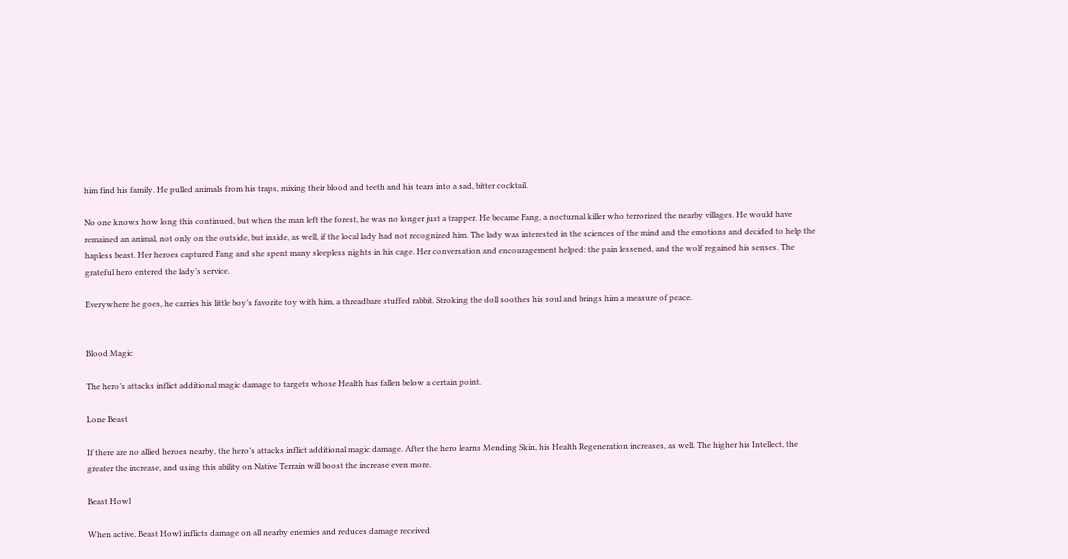him find his family. He pulled animals from his traps, mixing their blood and teeth and his tears into a sad, bitter cocktail.

No one knows how long this continued, but when the man left the forest, he was no longer just a trapper. He became Fang, a nocturnal killer who terrorized the nearby villages. He would have remained an animal, not only on the outside, but inside, as well, if the local lady had not recognized him. The lady was interested in the sciences of the mind and the emotions and decided to help the hapless beast. Her heroes captured Fang and she spent many sleepless nights in his cage. Her conversation and encouragement helped: the pain lessened, and the wolf regained his senses. The grateful hero entered the lady’s service.

Everywhere he goes, he carries his little boy’s favorite toy with him, a threadbare stuffed rabbit. Stroking the doll soothes his soul and brings him a measure of peace.


Blood Magic

The hero’s attacks inflict additional magic damage to targets whose Health has fallen below a certain point.

Lone Beast

If there are no allied heroes nearby, the hero’s attacks inflict additional magic damage. After the hero learns Mending Skin, his Health Regeneration increases, as well. The higher his Intellect, the greater the increase, and using this ability on Native Terrain will boost the increase even more.

Beast Howl

When active, Beast Howl inflicts damage on all nearby enemies and reduces damage received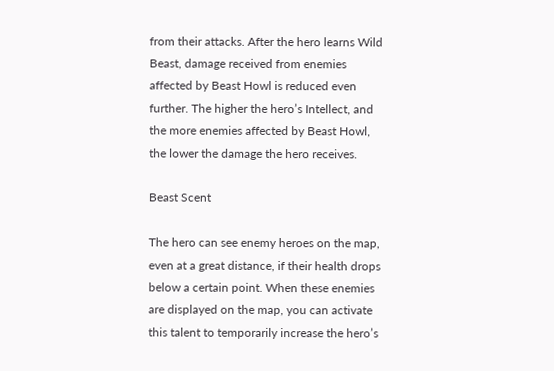from their attacks. After the hero learns Wild Beast, damage received from enemies affected by Beast Howl is reduced even further. The higher the hero’s Intellect, and the more enemies affected by Beast Howl, the lower the damage the hero receives.

Beast Scent

The hero can see enemy heroes on the map, even at a great distance, if their health drops below a certain point. When these enemies are displayed on the map, you can activate this talent to temporarily increase the hero’s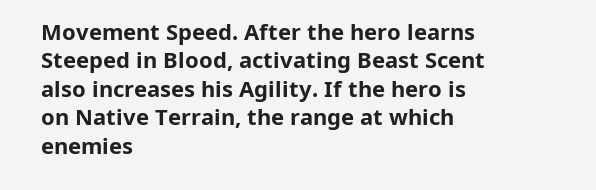Movement Speed. After the hero learns Steeped in Blood, activating Beast Scent also increases his Agility. If the hero is on Native Terrain, the range at which enemies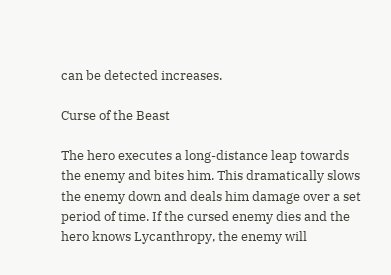can be detected increases.

Curse of the Beast

The hero executes a long-distance leap towards the enemy and bites him. This dramatically slows the enemy down and deals him damage over a set period of time. If the cursed enemy dies and the hero knows Lycanthropy, the enemy will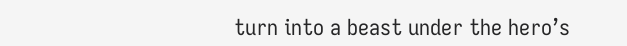turn into a beast under the hero’s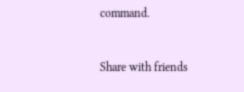command.


Share with friends